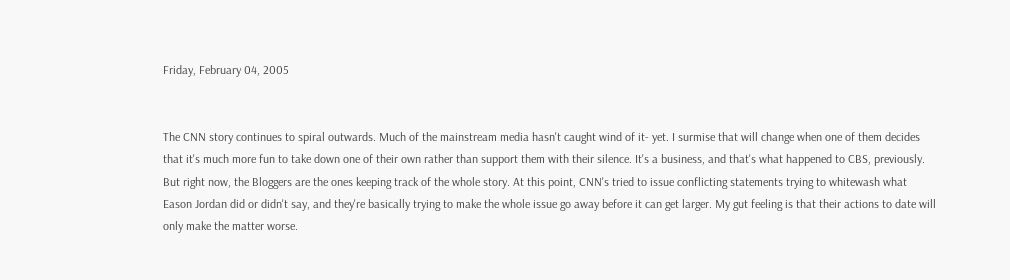Friday, February 04, 2005


The CNN story continues to spiral outwards. Much of the mainstream media hasn't caught wind of it- yet. I surmise that will change when one of them decides that it's much more fun to take down one of their own rather than support them with their silence. It's a business, and that's what happened to CBS, previously. But right now, the Bloggers are the ones keeping track of the whole story. At this point, CNN's tried to issue conflicting statements trying to whitewash what Eason Jordan did or didn't say, and they're basically trying to make the whole issue go away before it can get larger. My gut feeling is that their actions to date will only make the matter worse.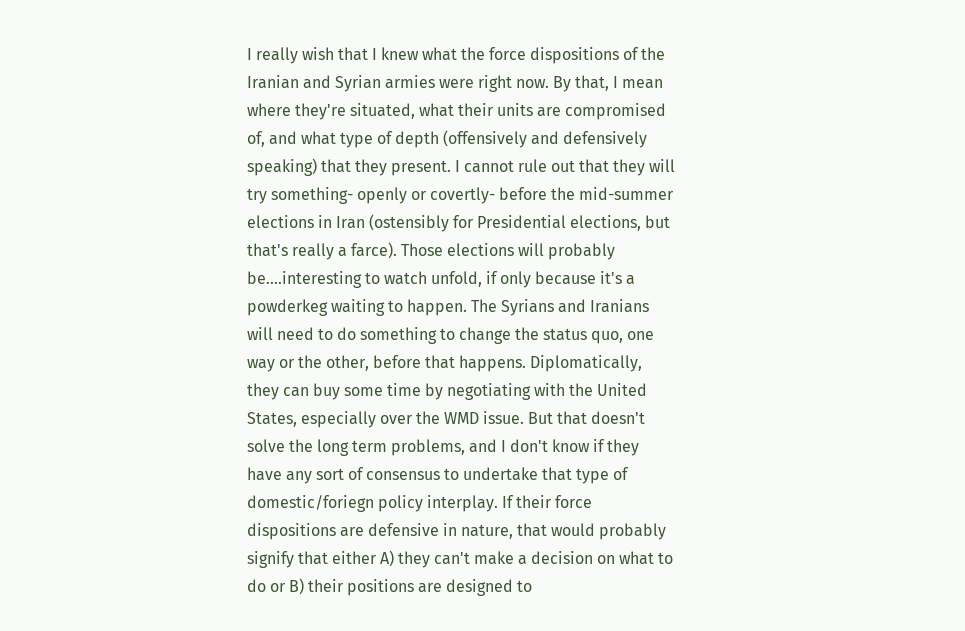I really wish that I knew what the force dispositions of the Iranian and Syrian armies were right now. By that, I mean where they're situated, what their units are compromised of, and what type of depth (offensively and defensively speaking) that they present. I cannot rule out that they will try something- openly or covertly- before the mid-summer elections in Iran (ostensibly for Presidential elections, but that's really a farce). Those elections will probably be....interesting to watch unfold, if only because it's a powderkeg waiting to happen. The Syrians and Iranians will need to do something to change the status quo, one way or the other, before that happens. Diplomatically, they can buy some time by negotiating with the United States, especially over the WMD issue. But that doesn't solve the long term problems, and I don't know if they have any sort of consensus to undertake that type of domestic/foriegn policy interplay. If their force dispositions are defensive in nature, that would probably signify that either A) they can't make a decision on what to do or B) their positions are designed to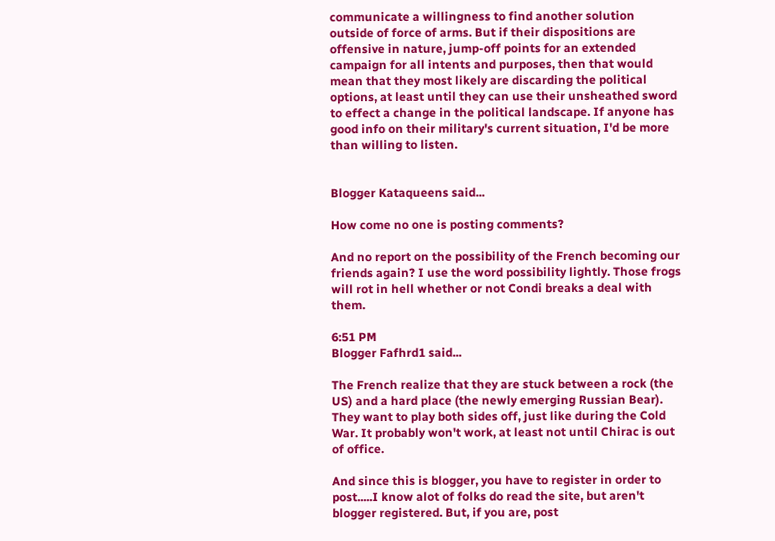communicate a willingness to find another solution outside of force of arms. But if their dispositions are offensive in nature, jump-off points for an extended campaign for all intents and purposes, then that would mean that they most likely are discarding the political options, at least until they can use their unsheathed sword to effect a change in the political landscape. If anyone has good info on their military's current situation, I'd be more than willing to listen.


Blogger Kataqueens said...

How come no one is posting comments?

And no report on the possibility of the French becoming our friends again? I use the word possibility lightly. Those frogs will rot in hell whether or not Condi breaks a deal with them.

6:51 PM
Blogger Fafhrd1 said...

The French realize that they are stuck between a rock (the US) and a hard place (the newly emerging Russian Bear). They want to play both sides off, just like during the Cold War. It probably won't work, at least not until Chirac is out of office.

And since this is blogger, you have to register in order to post.....I know alot of folks do read the site, but aren't blogger registered. But, if you are, post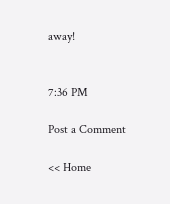away!


7:36 PM

Post a Comment

<< Home